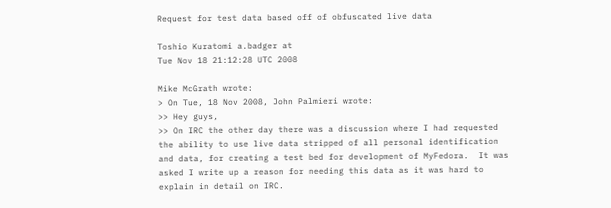Request for test data based off of obfuscated live data

Toshio Kuratomi a.badger at
Tue Nov 18 21:12:28 UTC 2008

Mike McGrath wrote:
> On Tue, 18 Nov 2008, John Palmieri wrote:
>> Hey guys,
>> On IRC the other day there was a discussion where I had requested the ability to use live data stripped of all personal identification and data, for creating a test bed for development of MyFedora.  It was asked I write up a reason for needing this data as it was hard to explain in detail on IRC.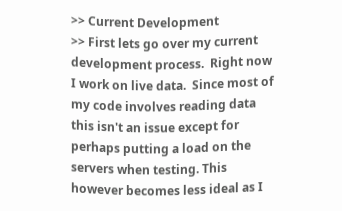>> Current Development
>> First lets go over my current development process.  Right now I work on live data.  Since most of my code involves reading data this isn't an issue except for perhaps putting a load on the servers when testing. This however becomes less ideal as I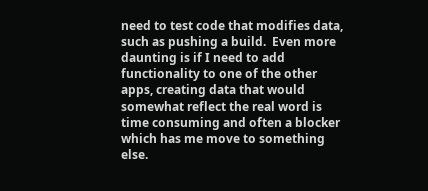need to test code that modifies data, such as pushing a build.  Even more daunting is if I need to add functionality to one of the other apps, creating data that would somewhat reflect the real word is time consuming and often a blocker which has me move to something else.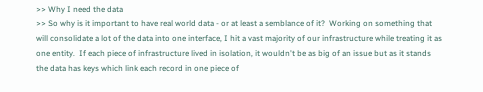>> Why I need the data
>> So why is it important to have real world data - or at least a semblance of it?  Working on something that will consolidate a lot of the data into one interface, I hit a vast majority of our infrastructure while treating it as one entity.  If each piece of infrastructure lived in isolation, it wouldn't be as big of an issue but as it stands the data has keys which link each record in one piece of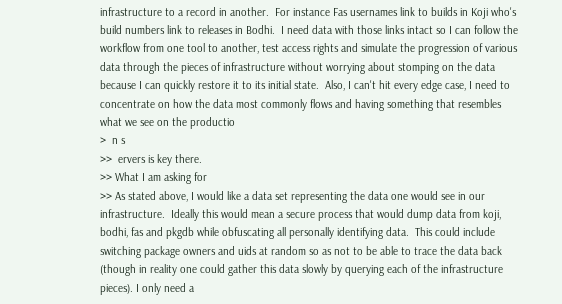infrastructure to a record in another.  For instance Fas usernames link to builds in Koji who's build numbers link to releases in Bodhi.  I need data with those links intact so I can follow the workflow from one tool to another, test access rights and simulate the progression of various data through the pieces of infrastructure without worrying about stomping on the data because I can quickly restore it to its initial state.  Also, I can't hit every edge case, I need to concentrate on how the data most commonly flows and having something that resembles what we see on the productio
>  n s
>>  ervers is key there.
>> What I am asking for
>> As stated above, I would like a data set representing the data one would see in our infrastructure.  Ideally this would mean a secure process that would dump data from koji, bodhi, fas and pkgdb while obfuscating all personally identifying data.  This could include switching package owners and uids at random so as not to be able to trace the data back (though in reality one could gather this data slowly by querying each of the infrastructure pieces). I only need a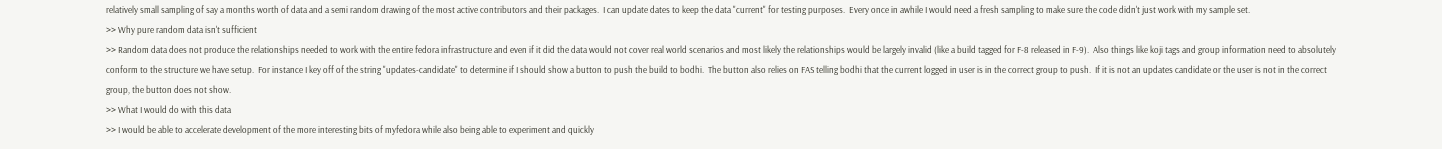relatively small sampling of say a months worth of data and a semi random drawing of the most active contributors and their packages.  I can update dates to keep the data "current" for testing purposes.  Every once in awhile I would need a fresh sampling to make sure the code didn't just work with my sample set.
>> Why pure random data isn't sufficient
>> Random data does not produce the relationships needed to work with the entire fedora infrastructure and even if it did the data would not cover real world scenarios and most likely the relationships would be largely invalid (like a build tagged for F-8 released in F-9).  Also things like koji tags and group information need to absolutely conform to the structure we have setup.  For instance I key off of the string "updates-candidate" to determine if I should show a button to push the build to bodhi.  The button also relies on FAS telling bodhi that the current logged in user is in the correct group to push.  If it is not an updates candidate or the user is not in the correct group, the button does not show.
>> What I would do with this data
>> I would be able to accelerate development of the more interesting bits of myfedora while also being able to experiment and quickly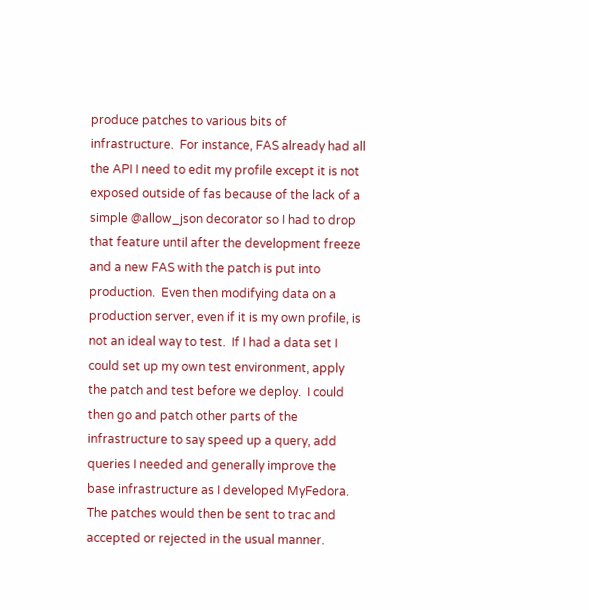produce patches to various bits of infrastructure.  For instance, FAS already had all the API I need to edit my profile except it is not exposed outside of fas because of the lack of a simple @allow_json decorator so I had to drop that feature until after the development freeze and a new FAS with the patch is put into production.  Even then modifying data on a production server, even if it is my own profile, is not an ideal way to test.  If I had a data set I could set up my own test environment, apply the patch and test before we deploy.  I could then go and patch other parts of the infrastructure to say speed up a query, add queries I needed and generally improve the base infrastructure as I developed MyFedora.  The patches would then be sent to trac and accepted or rejected in the usual manner.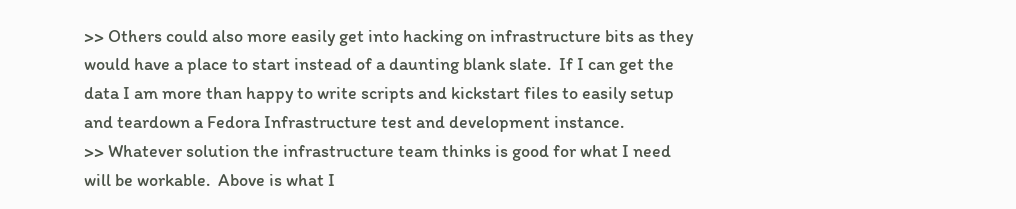>> Others could also more easily get into hacking on infrastructure bits as they would have a place to start instead of a daunting blank slate.  If I can get the data I am more than happy to write scripts and kickstart files to easily setup and teardown a Fedora Infrastructure test and development instance.
>> Whatever solution the infrastructure team thinks is good for what I need will be workable.  Above is what I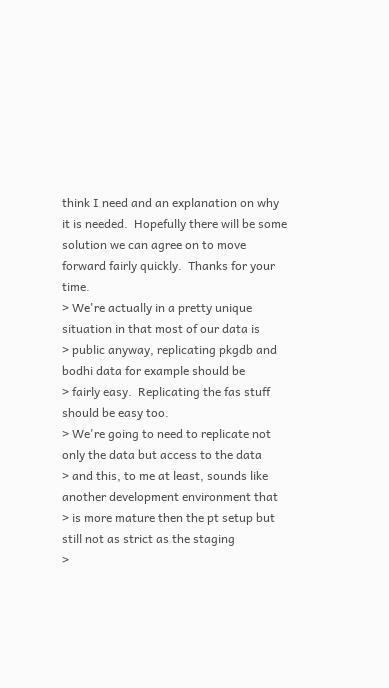think I need and an explanation on why it is needed.  Hopefully there will be some solution we can agree on to move forward fairly quickly.  Thanks for your time.
> We're actually in a pretty unique situation in that most of our data is
> public anyway, replicating pkgdb and bodhi data for example should be
> fairly easy.  Replicating the fas stuff should be easy too.
> We're going to need to replicate not only the data but access to the data
> and this, to me at least, sounds like another development environment that
> is more mature then the pt setup but still not as strict as the staging
>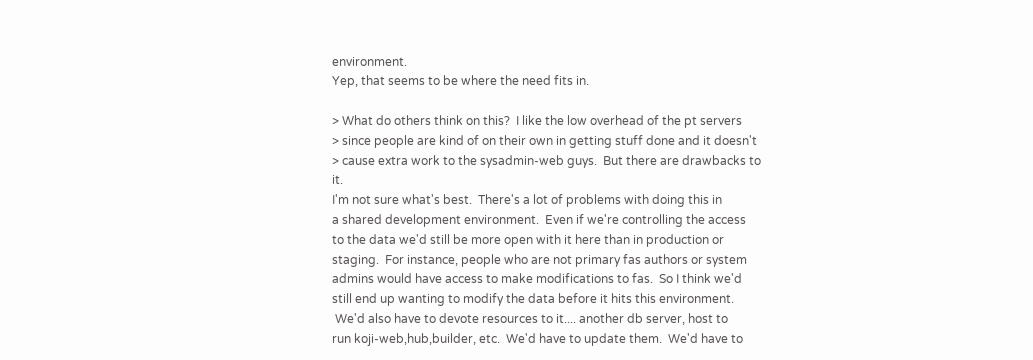environment.
Yep, that seems to be where the need fits in.

> What do others think on this?  I like the low overhead of the pt servers
> since people are kind of on their own in getting stuff done and it doesn't
> cause extra work to the sysadmin-web guys.  But there are drawbacks to it.
I'm not sure what's best.  There's a lot of problems with doing this in
a shared development environment.  Even if we're controlling the access
to the data we'd still be more open with it here than in production or
staging.  For instance, people who are not primary fas authors or system
admins would have access to make modifications to fas.  So I think we'd
still end up wanting to modify the data before it hits this environment.
 We'd also have to devote resources to it.... another db server, host to
run koji-web,hub,builder, etc.  We'd have to update them.  We'd have to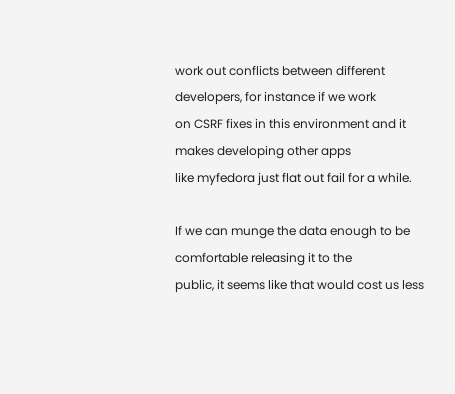work out conflicts between different developers, for instance if we work
on CSRF fixes in this environment and it makes developing other apps
like myfedora just flat out fail for a while.

If we can munge the data enough to be comfortable releasing it to the
public, it seems like that would cost us less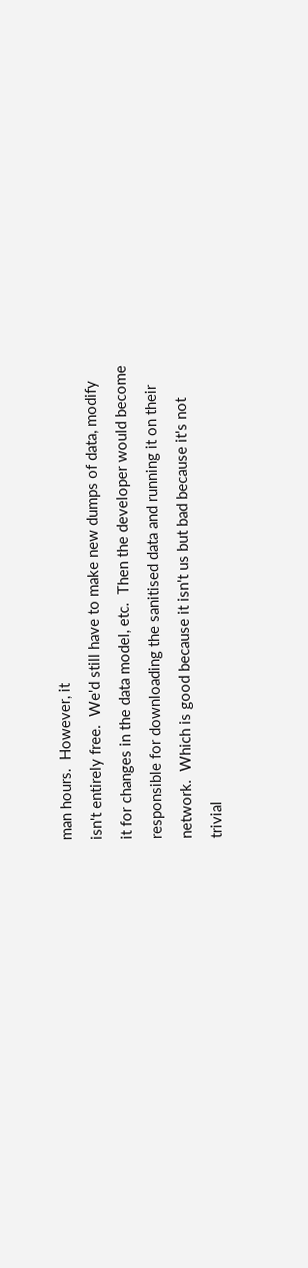man hours.  However, it
isn't entirely free.  We'd still have to make new dumps of data, modify
it for changes in the data model, etc.  Then the developer would become
responsible for downloading the sanitised data and running it on their
network.  Which is good because it isn't us but bad because it's not
trivial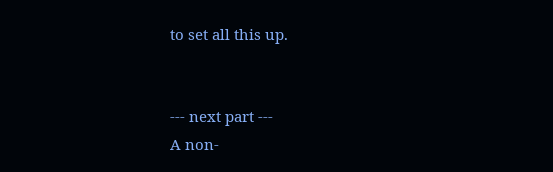to set all this up.


--- next part ---
A non-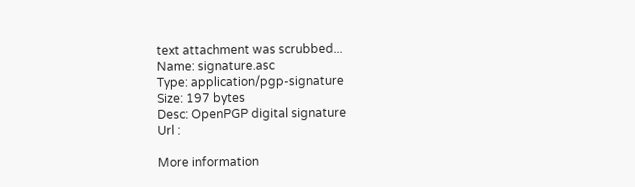text attachment was scrubbed...
Name: signature.asc
Type: application/pgp-signature
Size: 197 bytes
Desc: OpenPGP digital signature
Url :

More information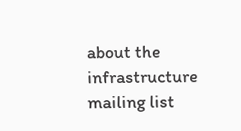about the infrastructure mailing list